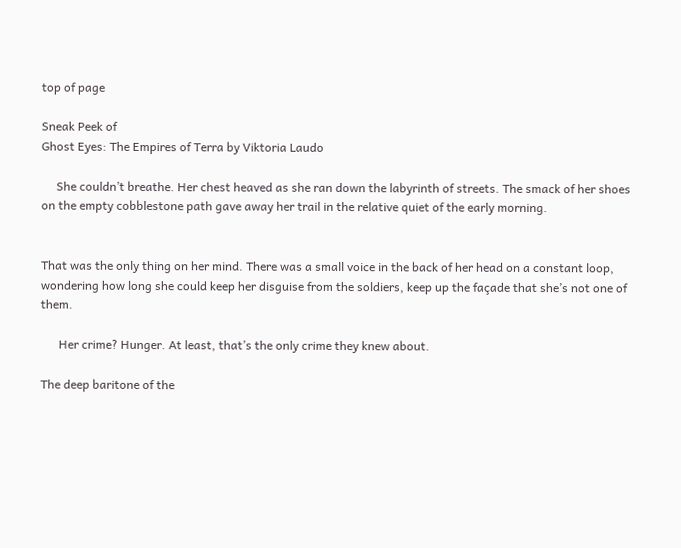top of page

Sneak Peek of
Ghost Eyes: The Empires of Terra by Viktoria Laudo

     She couldn’t breathe. Her chest heaved as she ran down the labyrinth of streets. The smack of her shoes on the empty cobblestone path gave away her trail in the relative quiet of the early morning.


That was the only thing on her mind. There was a small voice in the back of her head on a constant loop, wondering how long she could keep her disguise from the soldiers, keep up the façade that she’s not one of them.

      Her crime? Hunger. At least, that’s the only crime they knew about.

The deep baritone of the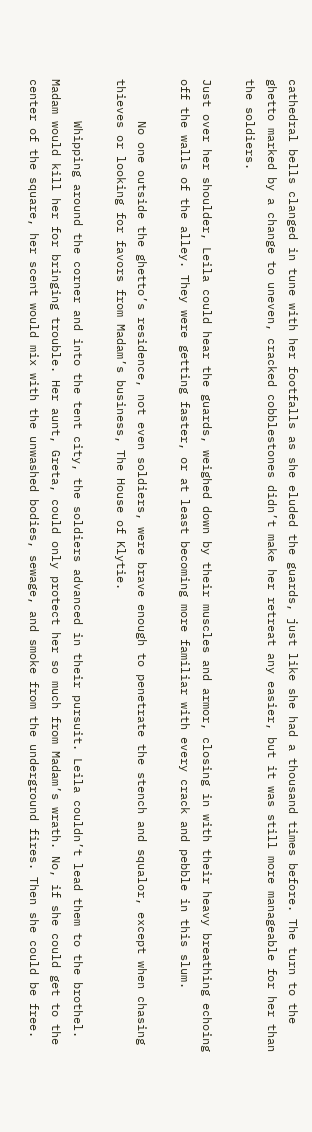cathedral bells clanged in tune with her footfalls as she eluded the guards, just like she had a thousand times before. The turn to the ghetto marked by a change to uneven, cracked cobblestones didn’t make her retreat any easier, but it was still more manageable for her than the soldiers.

Just over her shoulder, Leila could hear the guards, weighed down by their muscles and armor, closing in with their heavy breathing echoing off the walls of the alley. They were getting faster, or at least becoming more familiar with every crack and pebble in this slum.

      No one outside the ghetto’s residence, not even soldiers, were brave enough to penetrate the stench and squalor, except when chasing thieves or looking for favors from Madam’s business, The House of Klytie.

      Whipping around the corner and into the tent city, the soldiers advanced in their pursuit. Leila couldn’t lead them to the brothel. Madam would kill her for bringing trouble. Her aunt, Greta, could only protect her so much from Madam’s wrath. No, if she could get to the center of the square, her scent would mix with the unwashed bodies, sewage, and smoke from the underground fires. Then she could be free.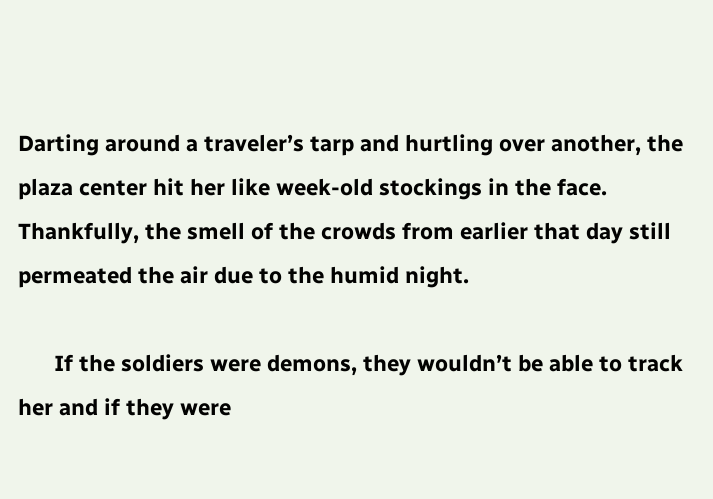Darting around a traveler’s tarp and hurtling over another, the plaza center hit her like week-old stockings in the face. Thankfully, the smell of the crowds from earlier that day still permeated the air due to the humid night.

      If the soldiers were demons, they wouldn’t be able to track her and if they were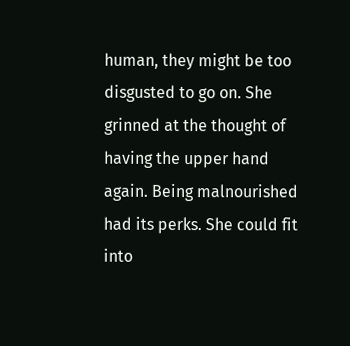human, they might be too disgusted to go on. She grinned at the thought of having the upper hand again. Being malnourished had its perks. She could fit into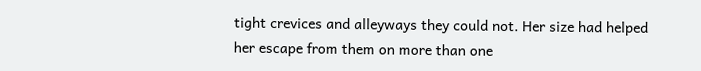tight crevices and alleyways they could not. Her size had helped her escape from them on more than one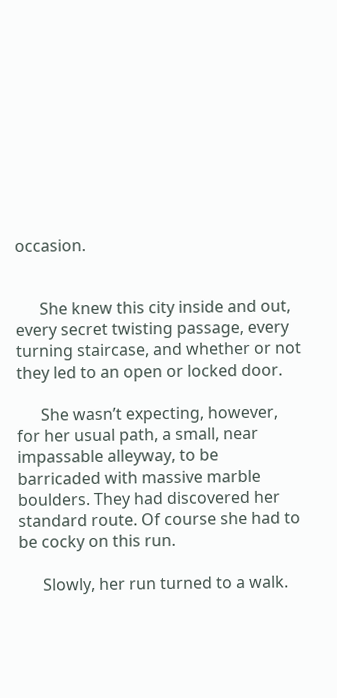occasion.


      She knew this city inside and out, every secret twisting passage, every turning staircase, and whether or not they led to an open or locked door.

      She wasn’t expecting, however, for her usual path, a small, near impassable alleyway, to be barricaded with massive marble boulders. They had discovered her standard route. Of course she had to be cocky on this run.

      Slowly, her run turned to a walk.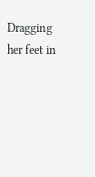Dragging her feet in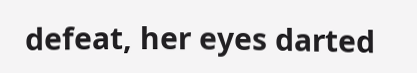defeat, her eyes darted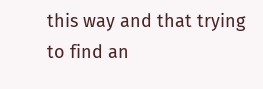this way and that trying to find an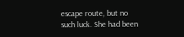escape route, but no such luck. She had been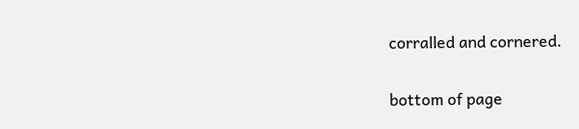corralled and cornered.

bottom of page